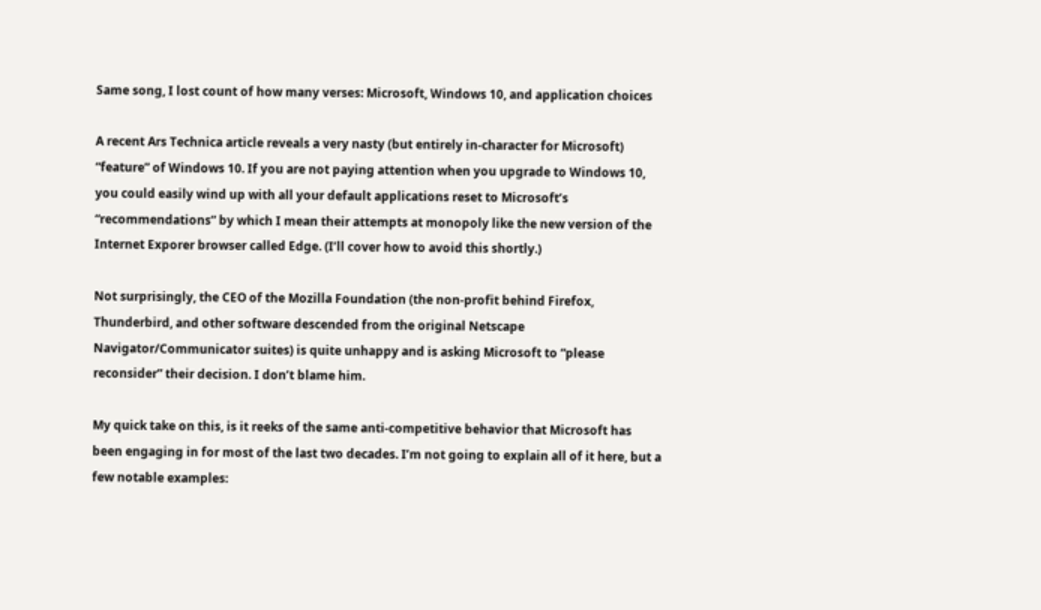Same song, I lost count of how many verses: Microsoft, Windows 10, and application choices

A recent Ars Technica article reveals a very nasty (but entirely in-character for Microsoft) “feature” of Windows 10. If you are not paying attention when you upgrade to Windows 10, you could easily wind up with all your default applications reset to Microsoft’s “recommendations” by which I mean their attempts at monopoly like the new version of the Internet Exporer browser called Edge. (I’ll cover how to avoid this shortly.)

Not surprisingly, the CEO of the Mozilla Foundation (the non-profit behind Firefox, Thunderbird, and other software descended from the original Netscape Navigator/Communicator suites) is quite unhappy and is asking Microsoft to “please reconsider” their decision. I don’t blame him.

My quick take on this, is it reeks of the same anti-competitive behavior that Microsoft has been engaging in for most of the last two decades. I’m not going to explain all of it here, but a few notable examples: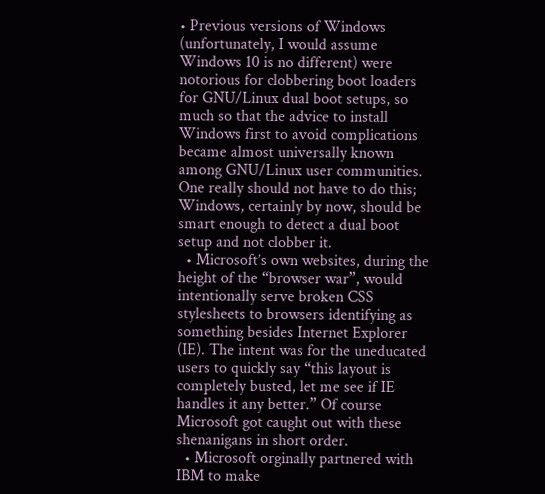• Previous versions of Windows (unfortunately, I would assume Windows 10 is no different) were notorious for clobbering boot loaders for GNU/Linux dual boot setups, so much so that the advice to install Windows first to avoid complications became almost universally known among GNU/Linux user communities. One really should not have to do this; Windows, certainly by now, should be smart enough to detect a dual boot setup and not clobber it.
  • Microsoft’s own websites, during the height of the “browser war”, would intentionally serve broken CSS stylesheets to browsers identifying as something besides Internet Explorer (IE). The intent was for the uneducated users to quickly say “this layout is completely busted, let me see if IE handles it any better.” Of course Microsoft got caught out with these shenanigans in short order.
  • Microsoft orginally partnered with IBM to make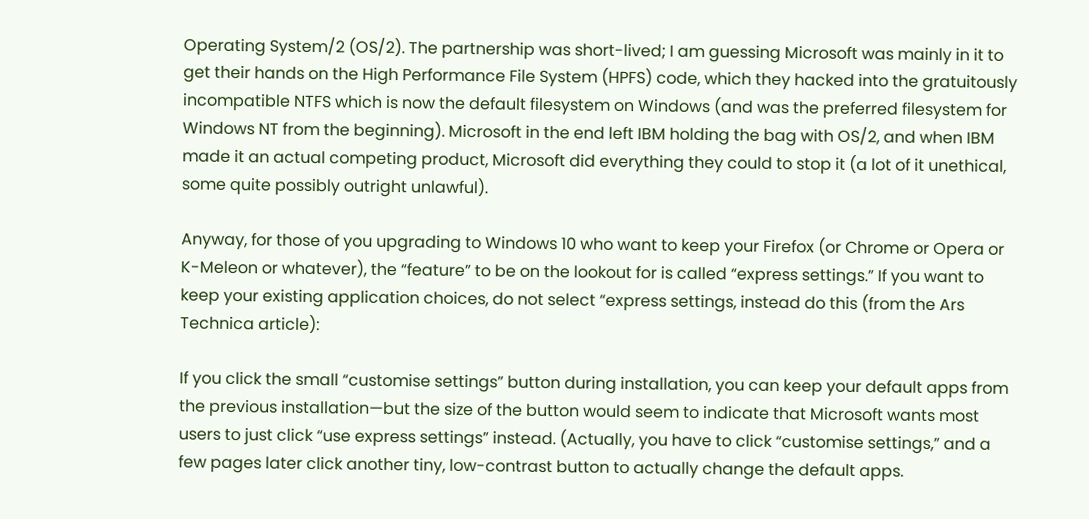Operating System/2 (OS/2). The partnership was short-lived; I am guessing Microsoft was mainly in it to get their hands on the High Performance File System (HPFS) code, which they hacked into the gratuitously incompatible NTFS which is now the default filesystem on Windows (and was the preferred filesystem for Windows NT from the beginning). Microsoft in the end left IBM holding the bag with OS/2, and when IBM made it an actual competing product, Microsoft did everything they could to stop it (a lot of it unethical, some quite possibly outright unlawful).

Anyway, for those of you upgrading to Windows 10 who want to keep your Firefox (or Chrome or Opera or K-Meleon or whatever), the “feature” to be on the lookout for is called “express settings.” If you want to keep your existing application choices, do not select “express settings, instead do this (from the Ars Technica article):

If you click the small “customise settings” button during installation, you can keep your default apps from the previous installation—but the size of the button would seem to indicate that Microsoft wants most users to just click “use express settings” instead. (Actually, you have to click “customise settings,” and a few pages later click another tiny, low-contrast button to actually change the default apps.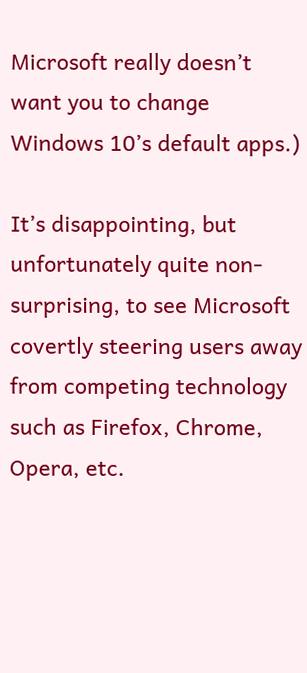Microsoft really doesn’t want you to change Windows 10’s default apps.)

It’s disappointing, but unfortunately quite non-surprising, to see Microsoft covertly steering users away from competing technology such as Firefox, Chrome, Opera, etc.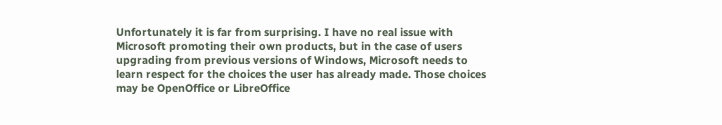Unfortunately it is far from surprising. I have no real issue with Microsoft promoting their own products, but in the case of users upgrading from previous versions of Windows, Microsoft needs to learn respect for the choices the user has already made. Those choices may be OpenOffice or LibreOffice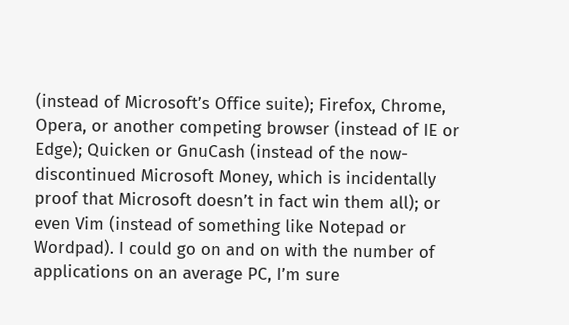(instead of Microsoft’s Office suite); Firefox, Chrome, Opera, or another competing browser (instead of IE or Edge); Quicken or GnuCash (instead of the now-discontinued Microsoft Money, which is incidentally proof that Microsoft doesn’t in fact win them all); or even Vim (instead of something like Notepad or Wordpad). I could go on and on with the number of applications on an average PC, I’m sure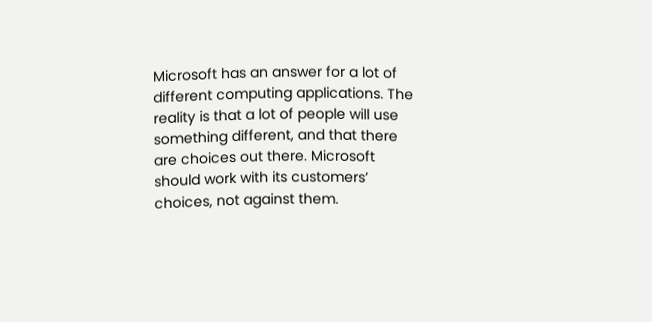Microsoft has an answer for a lot of different computing applications. The reality is that a lot of people will use something different, and that there are choices out there. Microsoft should work with its customers’ choices, not against them.